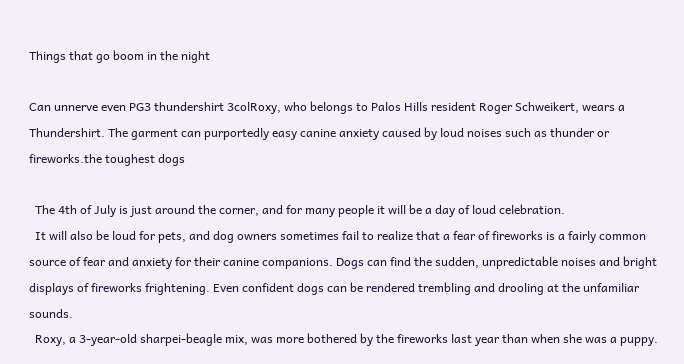Things that go boom in the night

Can unnerve even PG3 thundershirt 3colRoxy, who belongs to Palos Hills resident Roger Schweikert, wears a Thundershirt. The garment can purportedly easy canine anxiety caused by loud noises such as thunder or fireworks.the toughest dogs

  The 4th of July is just around the corner, and for many people it will be a day of loud celebration.
  It will also be loud for pets, and dog owners sometimes fail to realize that a fear of fireworks is a fairly common source of fear and anxiety for their canine companions. Dogs can find the sudden, unpredictable noises and bright displays of fireworks frightening. Even confident dogs can be rendered trembling and drooling at the unfamiliar sounds.
  Roxy, a 3-year-old sharpei-beagle mix, was more bothered by the fireworks last year than when she was a puppy.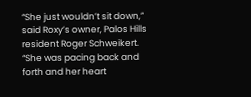“She just wouldn’t sit down,” said Roxy’s owner, Palos Hills resident Roger Schweikert. “She was pacing back and forth and her heart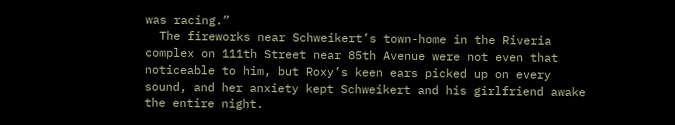was racing.”
  The fireworks near Schweikert’s town-home in the Riveria complex on 111th Street near 85th Avenue were not even that noticeable to him, but Roxy’s keen ears picked up on every sound, and her anxiety kept Schweikert and his girlfriend awake the entire night.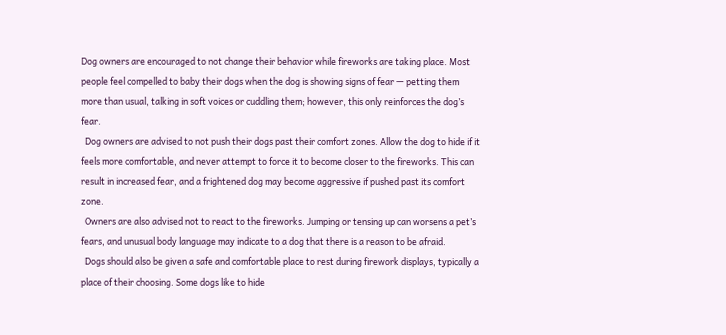Dog owners are encouraged to not change their behavior while fireworks are taking place. Most people feel compelled to baby their dogs when the dog is showing signs of fear — petting them more than usual, talking in soft voices or cuddling them; however, this only reinforces the dog’s fear.
  Dog owners are advised to not push their dogs past their comfort zones. Allow the dog to hide if it feels more comfortable, and never attempt to force it to become closer to the fireworks. This can result in increased fear, and a frightened dog may become aggressive if pushed past its comfort zone.
  Owners are also advised not to react to the fireworks. Jumping or tensing up can worsens a pet’s fears, and unusual body language may indicate to a dog that there is a reason to be afraid.
  Dogs should also be given a safe and comfortable place to rest during firework displays, typically a place of their choosing. Some dogs like to hide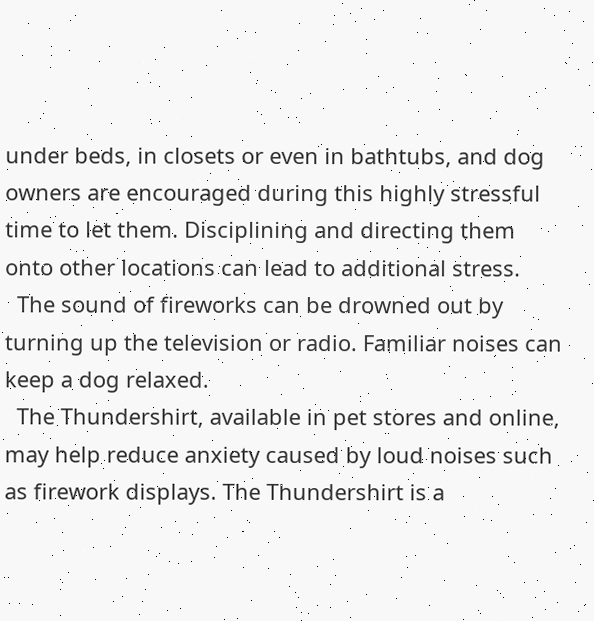under beds, in closets or even in bathtubs, and dog owners are encouraged during this highly stressful time to let them. Disciplining and directing them onto other locations can lead to additional stress.
  The sound of fireworks can be drowned out by turning up the television or radio. Familiar noises can keep a dog relaxed.
  The Thundershirt, available in pet stores and online, may help reduce anxiety caused by loud noises such as firework displays. The Thundershirt is a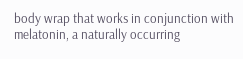body wrap that works in conjunction with melatonin, a naturally occurring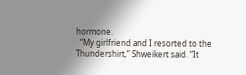hormone.
  “My girlfriend and I resorted to the Thundershirt,” Shweikert said. “It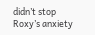didn’t stop Roxy’s anxiety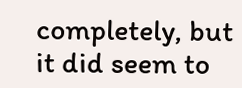completely, but it did seem to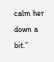calm her down a bit.”